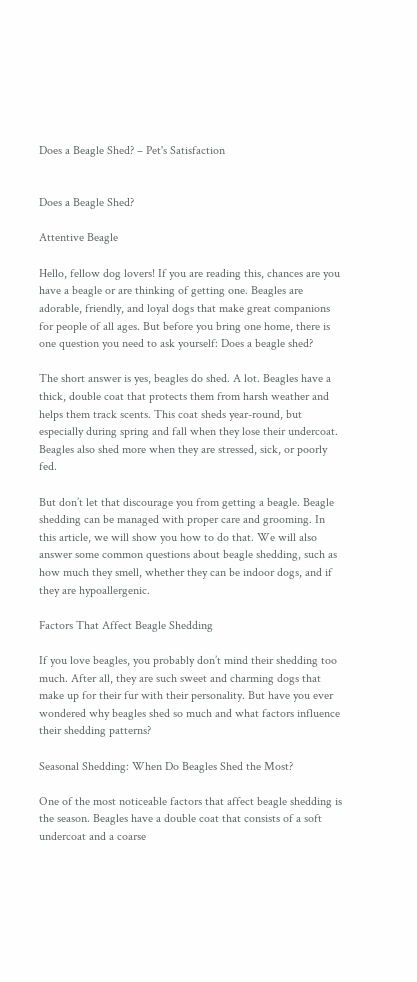Does a Beagle Shed? – Pet's Satisfaction


Does a Beagle Shed?

Attentive Beagle

Hello, fellow dog lovers! If you are reading this, chances are you have a beagle or are thinking of getting one. Beagles are adorable, friendly, and loyal dogs that make great companions for people of all ages. But before you bring one home, there is one question you need to ask yourself: Does a beagle shed?

The short answer is yes, beagles do shed. A lot. Beagles have a thick, double coat that protects them from harsh weather and helps them track scents. This coat sheds year-round, but especially during spring and fall when they lose their undercoat. Beagles also shed more when they are stressed, sick, or poorly fed.

But don’t let that discourage you from getting a beagle. Beagle shedding can be managed with proper care and grooming. In this article, we will show you how to do that. We will also answer some common questions about beagle shedding, such as how much they smell, whether they can be indoor dogs, and if they are hypoallergenic.

Factors That Affect Beagle Shedding

If you love beagles, you probably don’t mind their shedding too much. After all, they are such sweet and charming dogs that make up for their fur with their personality. But have you ever wondered why beagles shed so much and what factors influence their shedding patterns?

Seasonal Shedding: When Do Beagles Shed the Most?

One of the most noticeable factors that affect beagle shedding is the season. Beagles have a double coat that consists of a soft undercoat and a coarse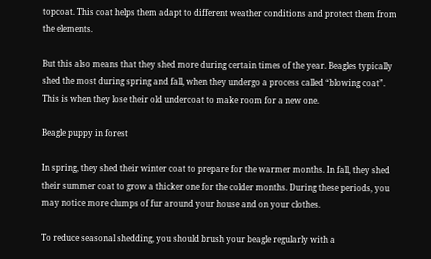topcoat. This coat helps them adapt to different weather conditions and protect them from the elements.

But this also means that they shed more during certain times of the year. Beagles typically shed the most during spring and fall, when they undergo a process called “blowing coat”. This is when they lose their old undercoat to make room for a new one.

Beagle puppy in forest

In spring, they shed their winter coat to prepare for the warmer months. In fall, they shed their summer coat to grow a thicker one for the colder months. During these periods, you may notice more clumps of fur around your house and on your clothes.

To reduce seasonal shedding, you should brush your beagle regularly with a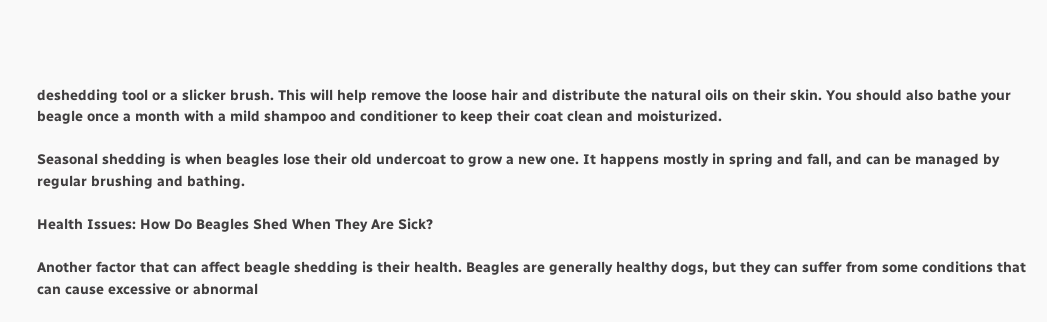deshedding tool or a slicker brush. This will help remove the loose hair and distribute the natural oils on their skin. You should also bathe your beagle once a month with a mild shampoo and conditioner to keep their coat clean and moisturized.

Seasonal shedding is when beagles lose their old undercoat to grow a new one. It happens mostly in spring and fall, and can be managed by regular brushing and bathing.

Health Issues: How Do Beagles Shed When They Are Sick?

Another factor that can affect beagle shedding is their health. Beagles are generally healthy dogs, but they can suffer from some conditions that can cause excessive or abnormal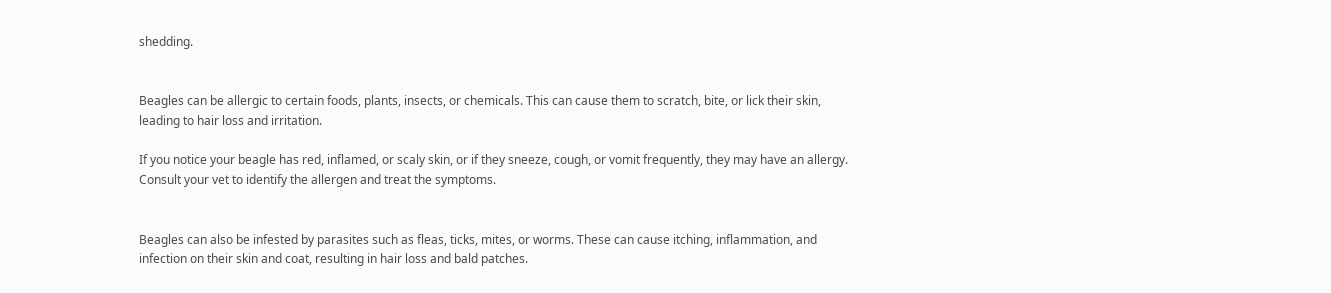shedding.


Beagles can be allergic to certain foods, plants, insects, or chemicals. This can cause them to scratch, bite, or lick their skin, leading to hair loss and irritation.

If you notice your beagle has red, inflamed, or scaly skin, or if they sneeze, cough, or vomit frequently, they may have an allergy. Consult your vet to identify the allergen and treat the symptoms.


Beagles can also be infested by parasites such as fleas, ticks, mites, or worms. These can cause itching, inflammation, and infection on their skin and coat, resulting in hair loss and bald patches.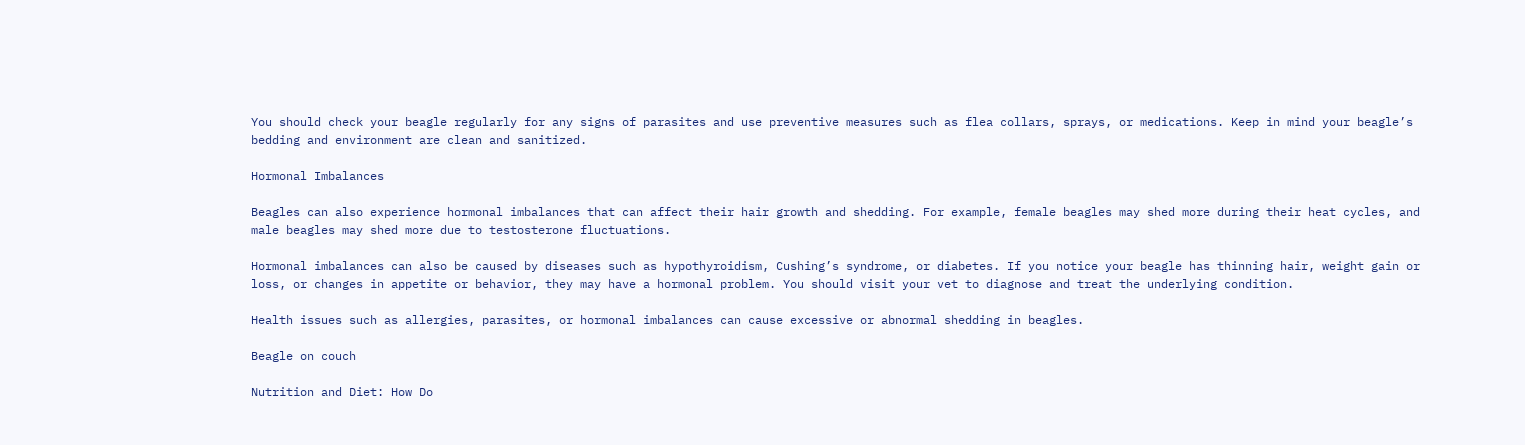You should check your beagle regularly for any signs of parasites and use preventive measures such as flea collars, sprays, or medications. Keep in mind your beagle’s bedding and environment are clean and sanitized.

Hormonal Imbalances

Beagles can also experience hormonal imbalances that can affect their hair growth and shedding. For example, female beagles may shed more during their heat cycles, and male beagles may shed more due to testosterone fluctuations.

Hormonal imbalances can also be caused by diseases such as hypothyroidism, Cushing’s syndrome, or diabetes. If you notice your beagle has thinning hair, weight gain or loss, or changes in appetite or behavior, they may have a hormonal problem. You should visit your vet to diagnose and treat the underlying condition.

Health issues such as allergies, parasites, or hormonal imbalances can cause excessive or abnormal shedding in beagles.

Beagle on couch

Nutrition and Diet: How Do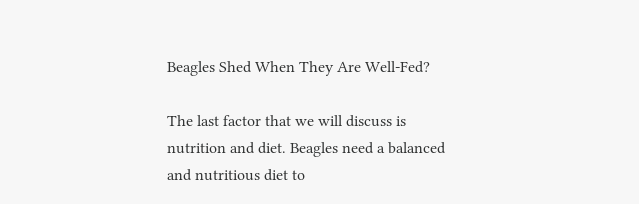Beagles Shed When They Are Well-Fed?

The last factor that we will discuss is nutrition and diet. Beagles need a balanced and nutritious diet to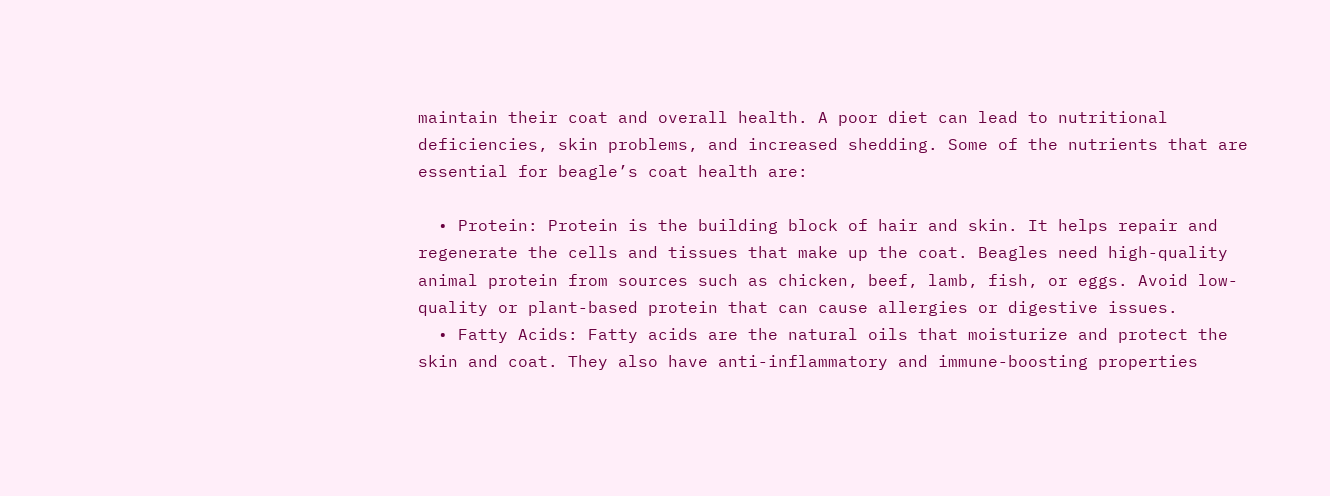maintain their coat and overall health. A poor diet can lead to nutritional deficiencies, skin problems, and increased shedding. Some of the nutrients that are essential for beagle’s coat health are:

  • Protein: Protein is the building block of hair and skin. It helps repair and regenerate the cells and tissues that make up the coat. Beagles need high-quality animal protein from sources such as chicken, beef, lamb, fish, or eggs. Avoid low-quality or plant-based protein that can cause allergies or digestive issues.
  • Fatty Acids: Fatty acids are the natural oils that moisturize and protect the skin and coat. They also have anti-inflammatory and immune-boosting properties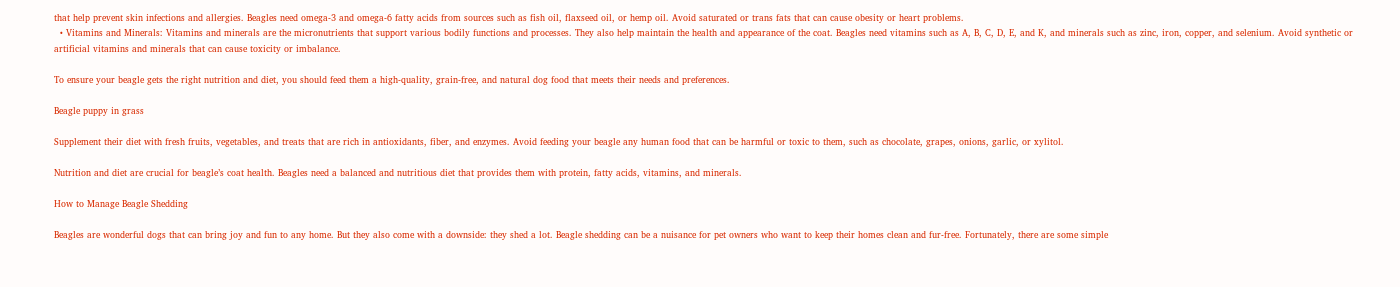that help prevent skin infections and allergies. Beagles need omega-3 and omega-6 fatty acids from sources such as fish oil, flaxseed oil, or hemp oil. Avoid saturated or trans fats that can cause obesity or heart problems.
  • Vitamins and Minerals: Vitamins and minerals are the micronutrients that support various bodily functions and processes. They also help maintain the health and appearance of the coat. Beagles need vitamins such as A, B, C, D, E, and K, and minerals such as zinc, iron, copper, and selenium. Avoid synthetic or artificial vitamins and minerals that can cause toxicity or imbalance.

To ensure your beagle gets the right nutrition and diet, you should feed them a high-quality, grain-free, and natural dog food that meets their needs and preferences.

Beagle puppy in grass

Supplement their diet with fresh fruits, vegetables, and treats that are rich in antioxidants, fiber, and enzymes. Avoid feeding your beagle any human food that can be harmful or toxic to them, such as chocolate, grapes, onions, garlic, or xylitol.

Nutrition and diet are crucial for beagle’s coat health. Beagles need a balanced and nutritious diet that provides them with protein, fatty acids, vitamins, and minerals.

How to Manage Beagle Shedding

Beagles are wonderful dogs that can bring joy and fun to any home. But they also come with a downside: they shed a lot. Beagle shedding can be a nuisance for pet owners who want to keep their homes clean and fur-free. Fortunately, there are some simple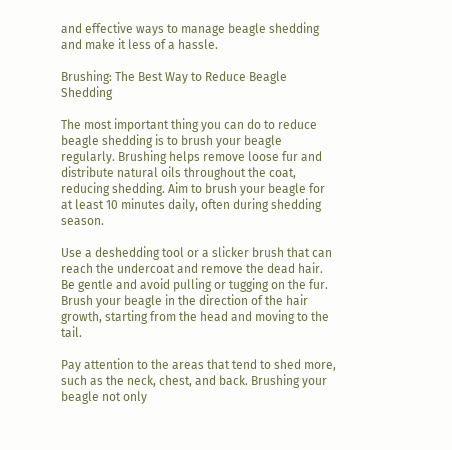and effective ways to manage beagle shedding and make it less of a hassle.

Brushing: The Best Way to Reduce Beagle Shedding

The most important thing you can do to reduce beagle shedding is to brush your beagle regularly. Brushing helps remove loose fur and distribute natural oils throughout the coat, reducing shedding. Aim to brush your beagle for at least 10 minutes daily, often during shedding season.

Use a deshedding tool or a slicker brush that can reach the undercoat and remove the dead hair. Be gentle and avoid pulling or tugging on the fur. Brush your beagle in the direction of the hair growth, starting from the head and moving to the tail.

Pay attention to the areas that tend to shed more, such as the neck, chest, and back. Brushing your beagle not only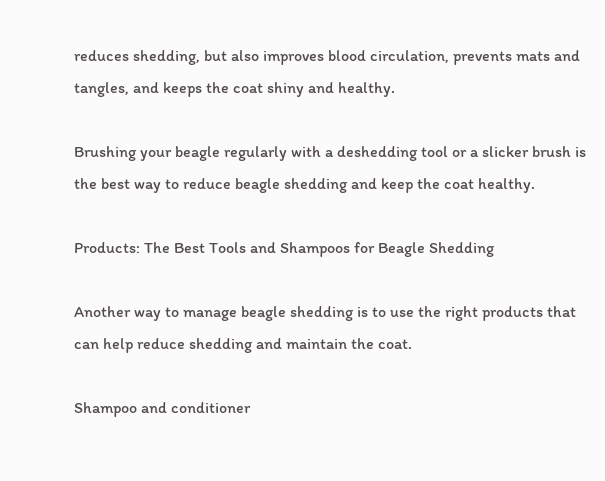reduces shedding, but also improves blood circulation, prevents mats and tangles, and keeps the coat shiny and healthy.

Brushing your beagle regularly with a deshedding tool or a slicker brush is the best way to reduce beagle shedding and keep the coat healthy.

Products: The Best Tools and Shampoos for Beagle Shedding

Another way to manage beagle shedding is to use the right products that can help reduce shedding and maintain the coat.

Shampoo and conditioner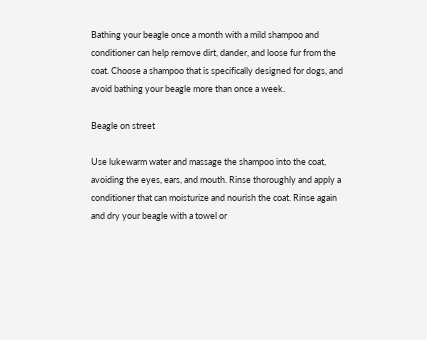Bathing your beagle once a month with a mild shampoo and conditioner can help remove dirt, dander, and loose fur from the coat. Choose a shampoo that is specifically designed for dogs, and avoid bathing your beagle more than once a week.

Beagle on street

Use lukewarm water and massage the shampoo into the coat, avoiding the eyes, ears, and mouth. Rinse thoroughly and apply a conditioner that can moisturize and nourish the coat. Rinse again and dry your beagle with a towel or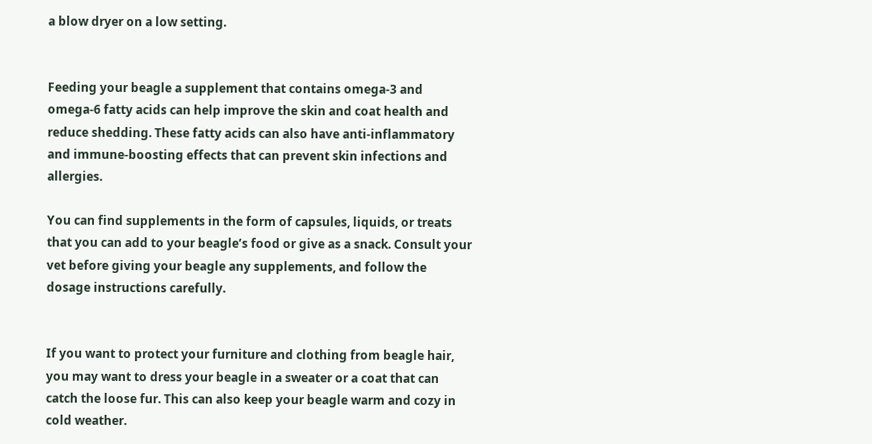a blow dryer on a low setting.


Feeding your beagle a supplement that contains omega-3 and omega-6 fatty acids can help improve the skin and coat health and reduce shedding. These fatty acids can also have anti-inflammatory and immune-boosting effects that can prevent skin infections and allergies.

You can find supplements in the form of capsules, liquids, or treats that you can add to your beagle’s food or give as a snack. Consult your vet before giving your beagle any supplements, and follow the dosage instructions carefully.


If you want to protect your furniture and clothing from beagle hair, you may want to dress your beagle in a sweater or a coat that can catch the loose fur. This can also keep your beagle warm and cozy in cold weather.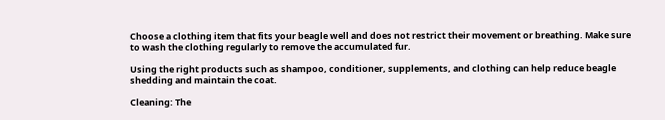Choose a clothing item that fits your beagle well and does not restrict their movement or breathing. Make sure to wash the clothing regularly to remove the accumulated fur.

Using the right products such as shampoo, conditioner, supplements, and clothing can help reduce beagle shedding and maintain the coat.

Cleaning: The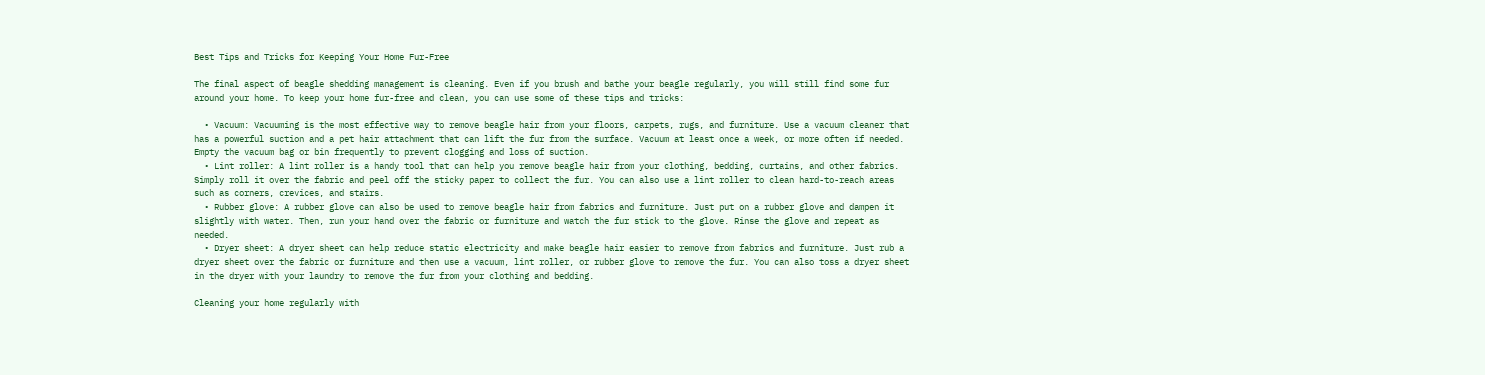Best Tips and Tricks for Keeping Your Home Fur-Free

The final aspect of beagle shedding management is cleaning. Even if you brush and bathe your beagle regularly, you will still find some fur around your home. To keep your home fur-free and clean, you can use some of these tips and tricks:

  • Vacuum: Vacuuming is the most effective way to remove beagle hair from your floors, carpets, rugs, and furniture. Use a vacuum cleaner that has a powerful suction and a pet hair attachment that can lift the fur from the surface. Vacuum at least once a week, or more often if needed. Empty the vacuum bag or bin frequently to prevent clogging and loss of suction.
  • Lint roller: A lint roller is a handy tool that can help you remove beagle hair from your clothing, bedding, curtains, and other fabrics. Simply roll it over the fabric and peel off the sticky paper to collect the fur. You can also use a lint roller to clean hard-to-reach areas such as corners, crevices, and stairs.
  • Rubber glove: A rubber glove can also be used to remove beagle hair from fabrics and furniture. Just put on a rubber glove and dampen it slightly with water. Then, run your hand over the fabric or furniture and watch the fur stick to the glove. Rinse the glove and repeat as needed.
  • Dryer sheet: A dryer sheet can help reduce static electricity and make beagle hair easier to remove from fabrics and furniture. Just rub a dryer sheet over the fabric or furniture and then use a vacuum, lint roller, or rubber glove to remove the fur. You can also toss a dryer sheet in the dryer with your laundry to remove the fur from your clothing and bedding.

Cleaning your home regularly with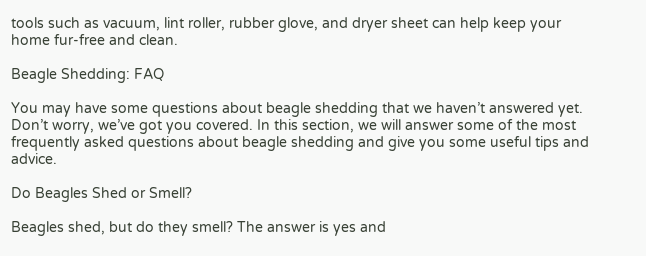tools such as vacuum, lint roller, rubber glove, and dryer sheet can help keep your home fur-free and clean.

Beagle Shedding: FAQ

You may have some questions about beagle shedding that we haven’t answered yet. Don’t worry, we’ve got you covered. In this section, we will answer some of the most frequently asked questions about beagle shedding and give you some useful tips and advice.

Do Beagles Shed or Smell?

Beagles shed, but do they smell? The answer is yes and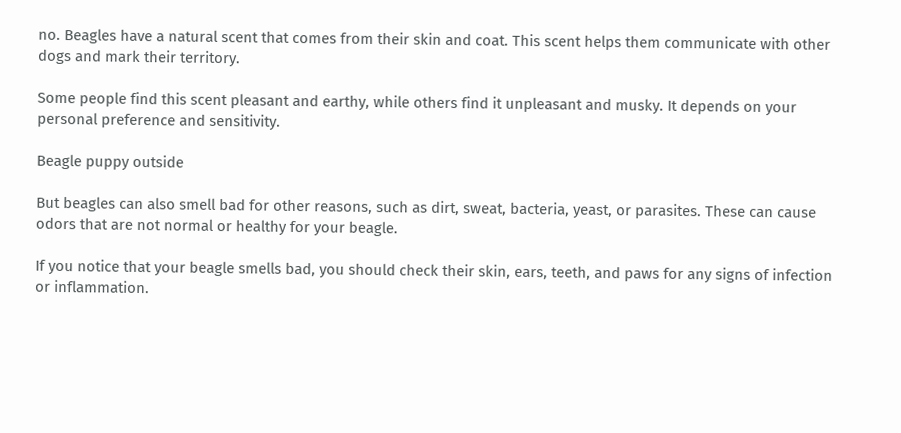no. Beagles have a natural scent that comes from their skin and coat. This scent helps them communicate with other dogs and mark their territory.

Some people find this scent pleasant and earthy, while others find it unpleasant and musky. It depends on your personal preference and sensitivity.

Beagle puppy outside

But beagles can also smell bad for other reasons, such as dirt, sweat, bacteria, yeast, or parasites. These can cause odors that are not normal or healthy for your beagle.

If you notice that your beagle smells bad, you should check their skin, ears, teeth, and paws for any signs of infection or inflammation.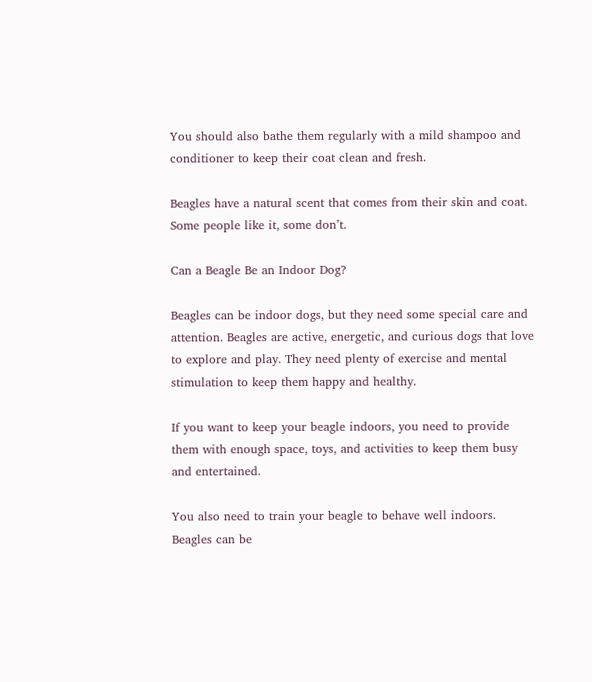You should also bathe them regularly with a mild shampoo and conditioner to keep their coat clean and fresh.

Beagles have a natural scent that comes from their skin and coat. Some people like it, some don’t.

Can a Beagle Be an Indoor Dog?

Beagles can be indoor dogs, but they need some special care and attention. Beagles are active, energetic, and curious dogs that love to explore and play. They need plenty of exercise and mental stimulation to keep them happy and healthy.

If you want to keep your beagle indoors, you need to provide them with enough space, toys, and activities to keep them busy and entertained.

You also need to train your beagle to behave well indoors. Beagles can be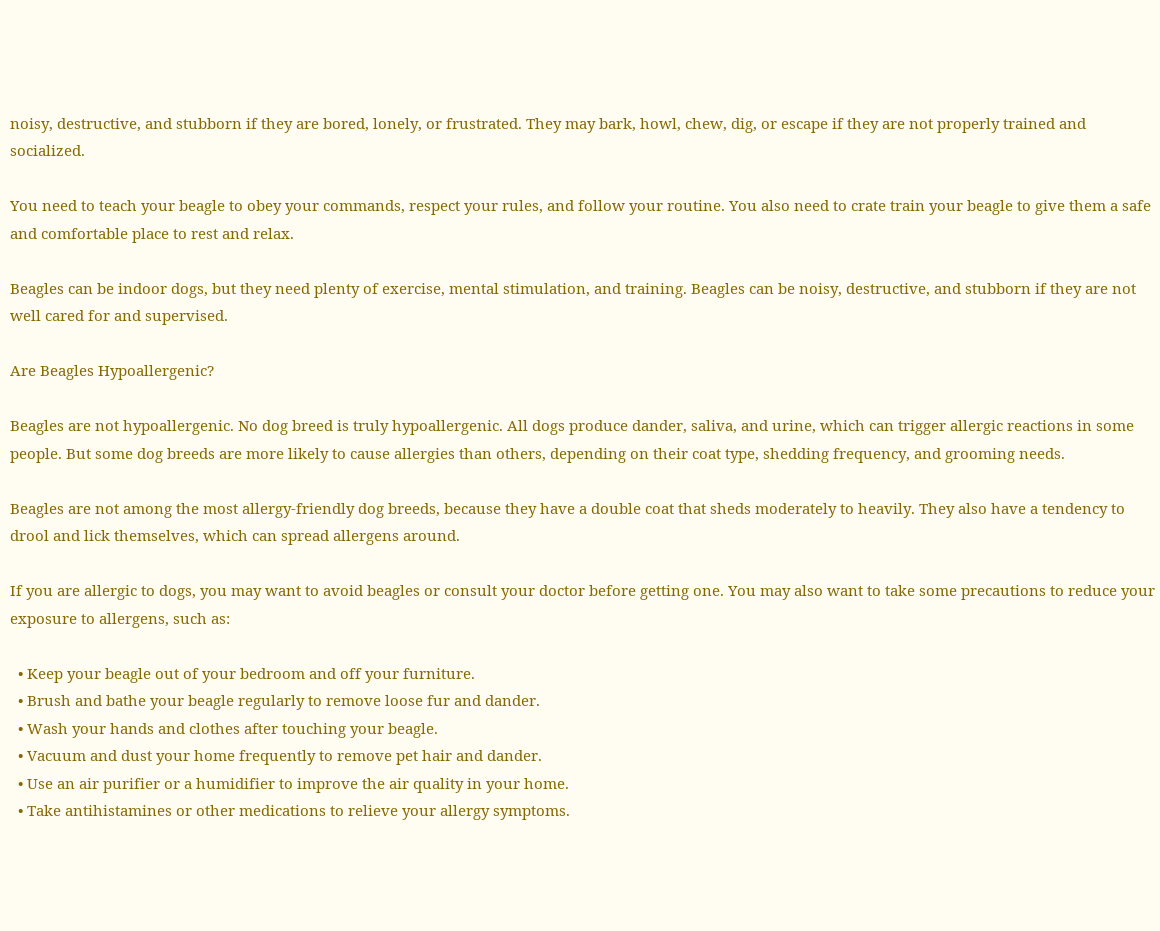noisy, destructive, and stubborn if they are bored, lonely, or frustrated. They may bark, howl, chew, dig, or escape if they are not properly trained and socialized.

You need to teach your beagle to obey your commands, respect your rules, and follow your routine. You also need to crate train your beagle to give them a safe and comfortable place to rest and relax.

Beagles can be indoor dogs, but they need plenty of exercise, mental stimulation, and training. Beagles can be noisy, destructive, and stubborn if they are not well cared for and supervised.

Are Beagles Hypoallergenic?

Beagles are not hypoallergenic. No dog breed is truly hypoallergenic. All dogs produce dander, saliva, and urine, which can trigger allergic reactions in some people. But some dog breeds are more likely to cause allergies than others, depending on their coat type, shedding frequency, and grooming needs.

Beagles are not among the most allergy-friendly dog breeds, because they have a double coat that sheds moderately to heavily. They also have a tendency to drool and lick themselves, which can spread allergens around.

If you are allergic to dogs, you may want to avoid beagles or consult your doctor before getting one. You may also want to take some precautions to reduce your exposure to allergens, such as:

  • Keep your beagle out of your bedroom and off your furniture.
  • Brush and bathe your beagle regularly to remove loose fur and dander.
  • Wash your hands and clothes after touching your beagle.
  • Vacuum and dust your home frequently to remove pet hair and dander.
  • Use an air purifier or a humidifier to improve the air quality in your home.
  • Take antihistamines or other medications to relieve your allergy symptoms.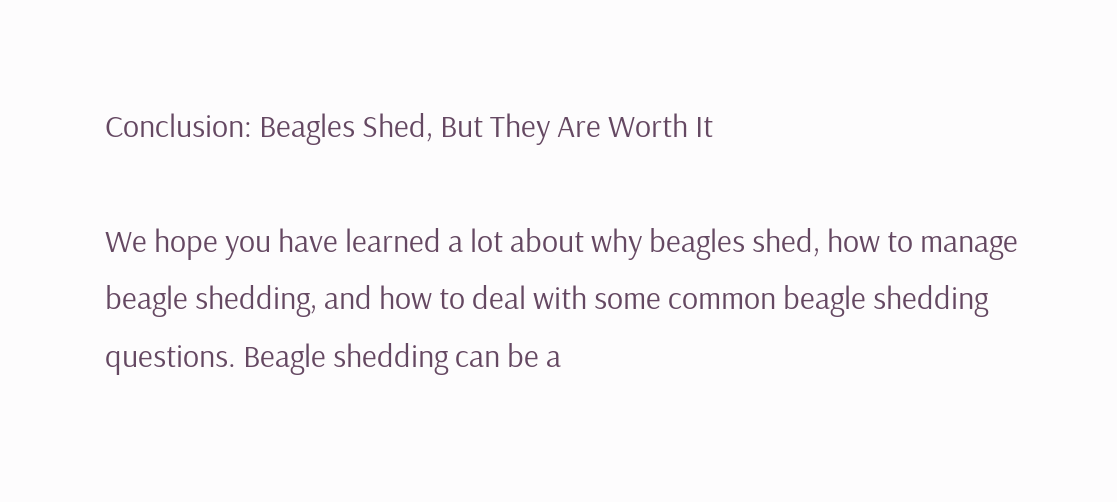Conclusion: Beagles Shed, But They Are Worth It

We hope you have learned a lot about why beagles shed, how to manage beagle shedding, and how to deal with some common beagle shedding questions. Beagle shedding can be a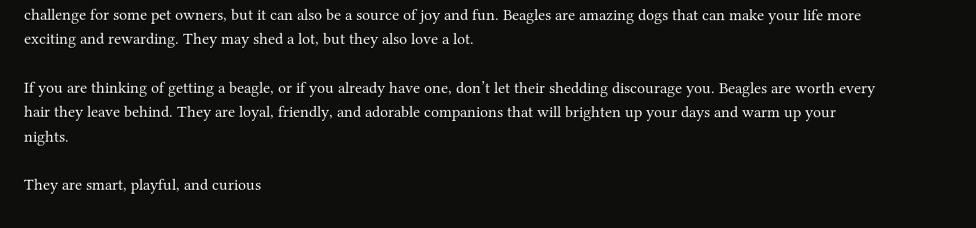challenge for some pet owners, but it can also be a source of joy and fun. Beagles are amazing dogs that can make your life more exciting and rewarding. They may shed a lot, but they also love a lot.

If you are thinking of getting a beagle, or if you already have one, don’t let their shedding discourage you. Beagles are worth every hair they leave behind. They are loyal, friendly, and adorable companions that will brighten up your days and warm up your nights.

They are smart, playful, and curious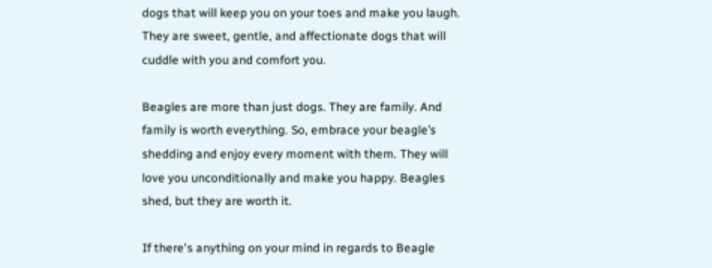dogs that will keep you on your toes and make you laugh. They are sweet, gentle, and affectionate dogs that will cuddle with you and comfort you.

Beagles are more than just dogs. They are family. And family is worth everything. So, embrace your beagle’s shedding and enjoy every moment with them. They will love you unconditionally and make you happy. Beagles shed, but they are worth it.

If there's anything on your mind in regards to Beagle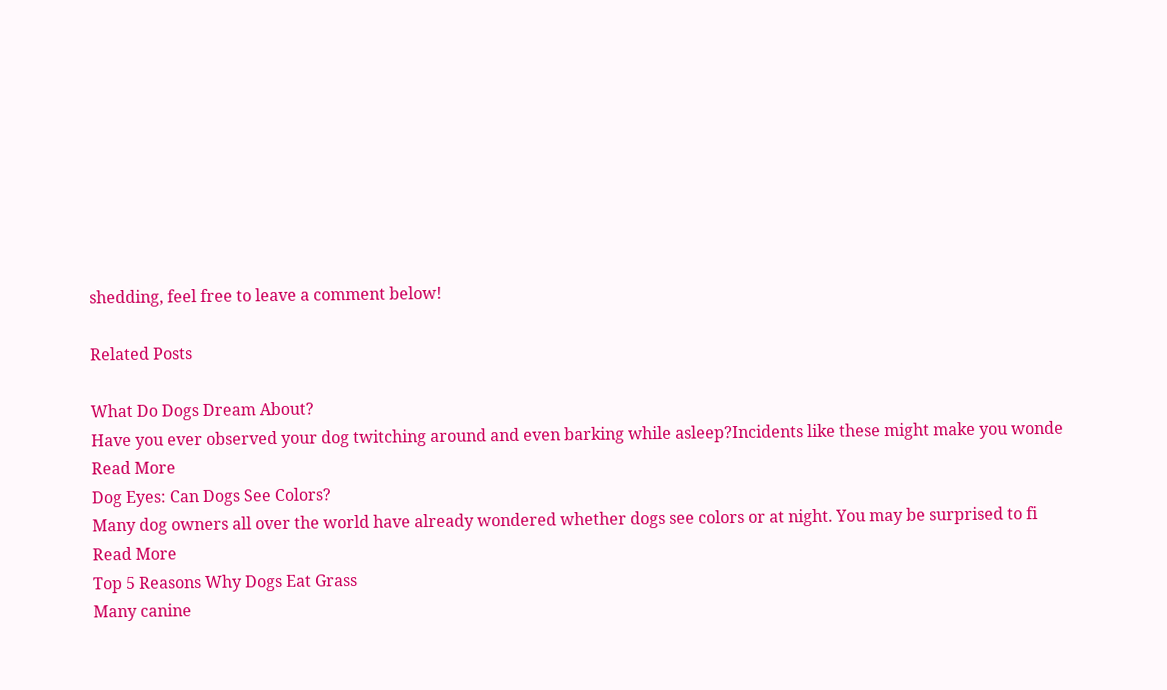shedding, feel free to leave a comment below!

Related Posts

What Do Dogs Dream About?
Have you ever observed your dog twitching around and even barking while asleep?Incidents like these might make you wonde
Read More
Dog Eyes: Can Dogs See Colors?
Many dog owners all over the world have already wondered whether dogs see colors or at night. You may be surprised to fi
Read More
Top 5 Reasons Why Dogs Eat Grass
Many canine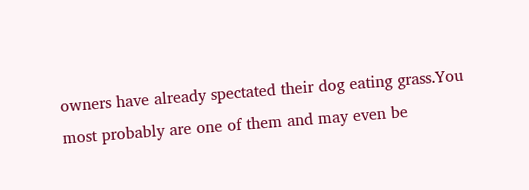owners have already spectated their dog eating grass.You most probably are one of them and may even be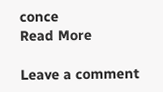conce
Read More

Leave a comment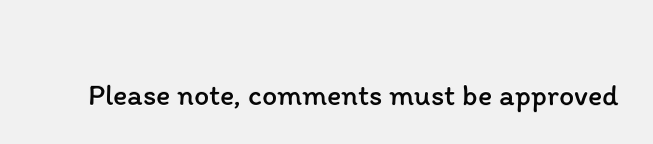Please note, comments must be approved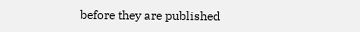before they are published